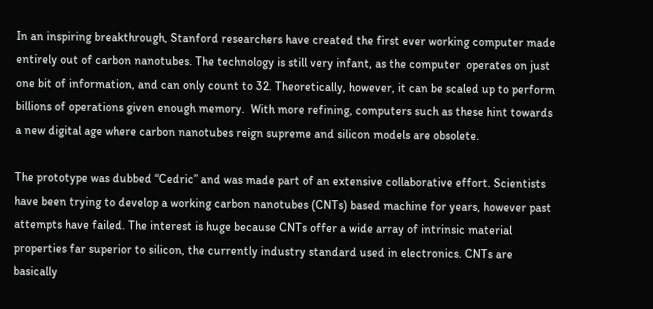In an inspiring breakthrough, Stanford researchers have created the first ever working computer made entirely out of carbon nanotubes. The technology is still very infant, as the computer  operates on just one bit of information, and can only count to 32. Theoretically, however, it can be scaled up to perform billions of operations given enough memory.  With more refining, computers such as these hint towards a new digital age where carbon nanotubes reign supreme and silicon models are obsolete.

The prototype was dubbed “Cedric” and was made part of an extensive collaborative effort. Scientists have been trying to develop a working carbon nanotubes (CNTs) based machine for years, however past attempts have failed. The interest is huge because CNTs offer a wide array of intrinsic material properties far superior to silicon, the currently industry standard used in electronics. CNTs are basically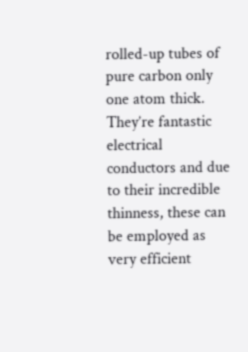rolled-up tubes of pure carbon only one atom thick. They’re fantastic electrical conductors and due to their incredible thinness, these can be employed as very efficient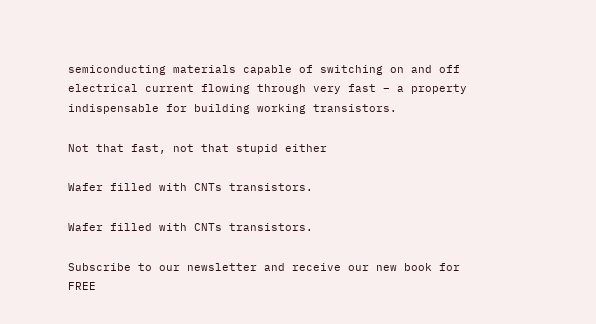semiconducting materials capable of switching on and off electrical current flowing through very fast – a property indispensable for building working transistors.

Not that fast, not that stupid either

Wafer filled with CNTs transistors.

Wafer filled with CNTs transistors.

Subscribe to our newsletter and receive our new book for FREE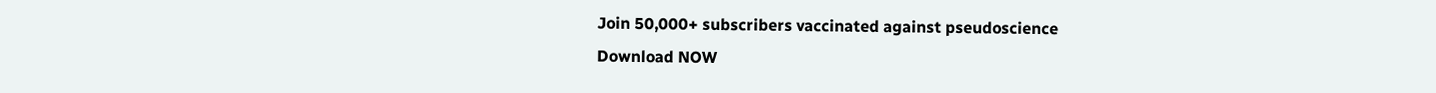Join 50,000+ subscribers vaccinated against pseudoscience
Download NOW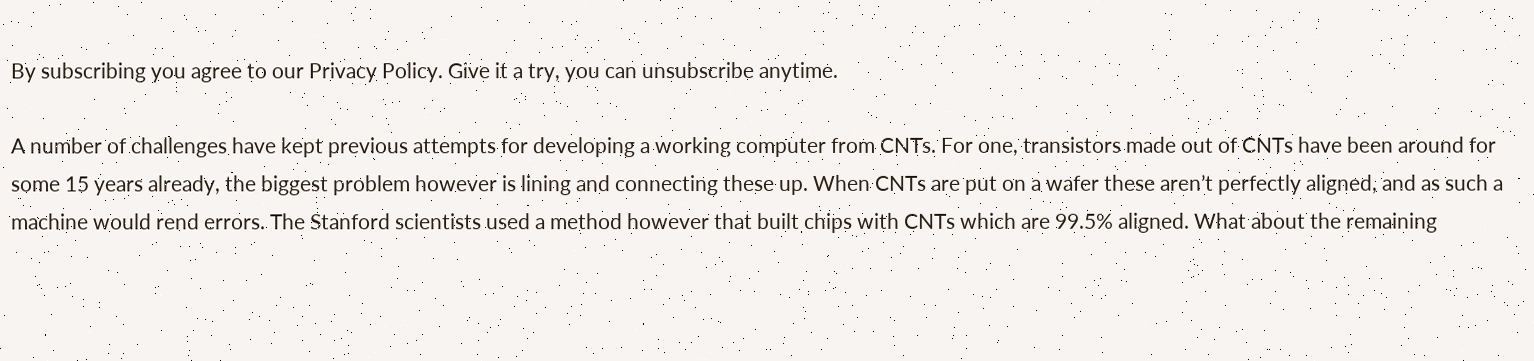By subscribing you agree to our Privacy Policy. Give it a try, you can unsubscribe anytime.

A number of challenges have kept previous attempts for developing a working computer from CNTs. For one, transistors made out of CNTs have been around for some 15 years already, the biggest problem however is lining and connecting these up. When CNTs are put on a wafer these aren’t perfectly aligned, and as such a machine would rend errors. The Stanford scientists used a method however that built chips with CNTs which are 99.5% aligned. What about the remaining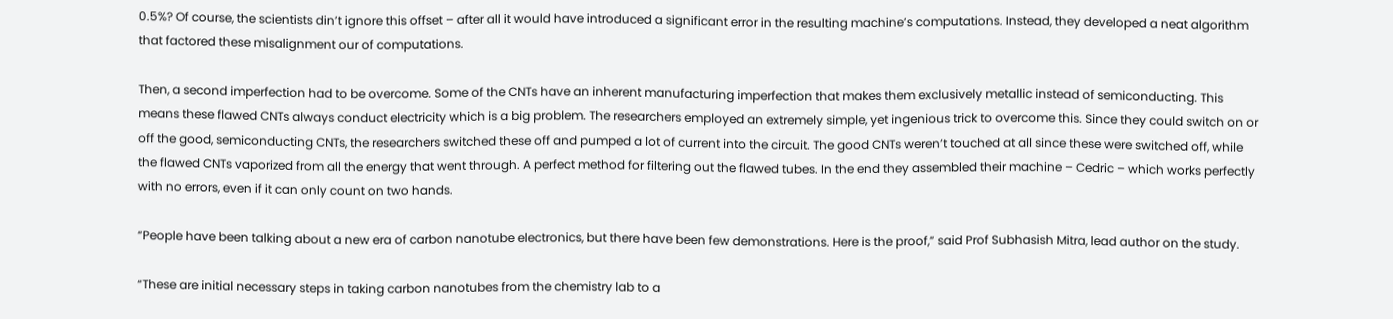0.5%? Of course, the scientists din’t ignore this offset – after all it would have introduced a significant error in the resulting machine’s computations. Instead, they developed a neat algorithm that factored these misalignment our of computations.

Then, a second imperfection had to be overcome. Some of the CNTs have an inherent manufacturing imperfection that makes them exclusively metallic instead of semiconducting. This means these flawed CNTs always conduct electricity which is a big problem. The researchers employed an extremely simple, yet ingenious trick to overcome this. Since they could switch on or off the good, semiconducting CNTs, the researchers switched these off and pumped a lot of current into the circuit. The good CNTs weren’t touched at all since these were switched off, while the flawed CNTs vaporized from all the energy that went through. A perfect method for filtering out the flawed tubes. In the end they assembled their machine – Cedric – which works perfectly with no errors, even if it can only count on two hands.

“People have been talking about a new era of carbon nanotube electronics, but there have been few demonstrations. Here is the proof,” said Prof Subhasish Mitra, lead author on the study.

“These are initial necessary steps in taking carbon nanotubes from the chemistry lab to a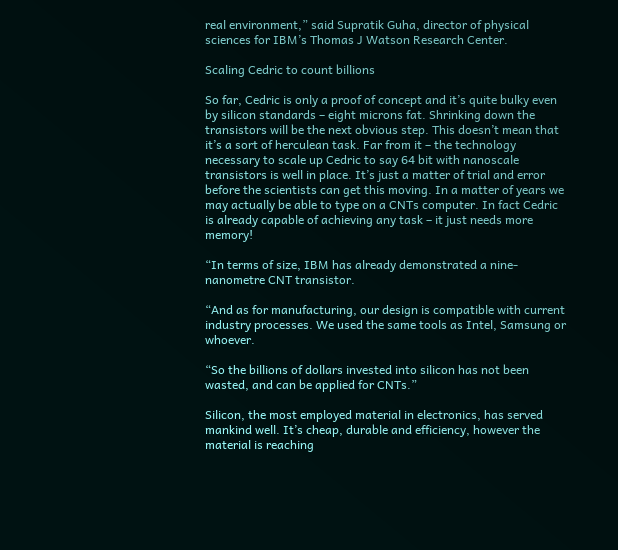real environment,” said Supratik Guha, director of physical sciences for IBM’s Thomas J Watson Research Center.

Scaling Cedric to count billions

So far, Cedric is only a proof of concept and it’s quite bulky even by silicon standards – eight microns fat. Shrinking down the transistors will be the next obvious step. This doesn’t mean that it’s a sort of herculean task. Far from it – the technology necessary to scale up Cedric to say 64 bit with nanoscale transistors is well in place. It’s just a matter of trial and error before the scientists can get this moving. In a matter of years we may actually be able to type on a CNTs computer. In fact Cedric is already capable of achieving any task – it just needs more memory!

“In terms of size, IBM has already demonstrated a nine-nanometre CNT transistor.

“And as for manufacturing, our design is compatible with current industry processes. We used the same tools as Intel, Samsung or whoever.

“So the billions of dollars invested into silicon has not been wasted, and can be applied for CNTs.”

Silicon, the most employed material in electronics, has served mankind well. It’s cheap, durable and efficiency, however the material is reaching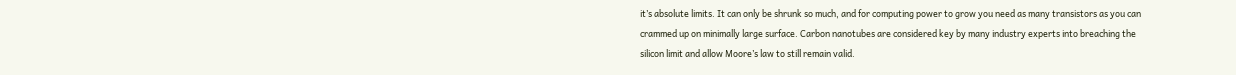it’s absolute limits. It can only be shrunk so much, and for computing power to grow you need as many transistors as you can crammed up on minimally large surface. Carbon nanotubes are considered key by many industry experts into breaching the silicon limit and allow Moore’s law to still remain valid.